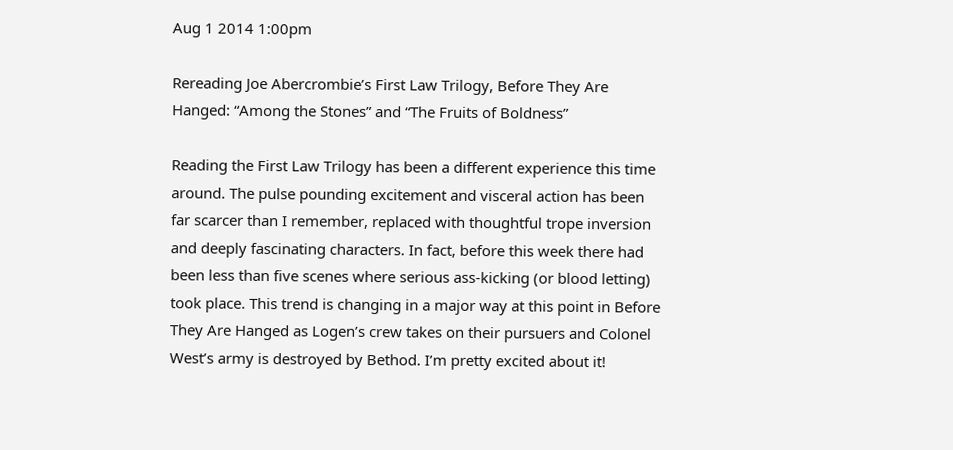Aug 1 2014 1:00pm

Rereading Joe Abercrombie’s First Law Trilogy, Before They Are Hanged: “Among the Stones” and “The Fruits of Boldness”

Reading the First Law Trilogy has been a different experience this time around. The pulse pounding excitement and visceral action has been far scarcer than I remember, replaced with thoughtful trope inversion and deeply fascinating characters. In fact, before this week there had been less than five scenes where serious ass-kicking (or blood letting) took place. This trend is changing in a major way at this point in Before They Are Hanged as Logen’s crew takes on their pursuers and Colonel West’s army is destroyed by Bethod. I’m pretty excited about it!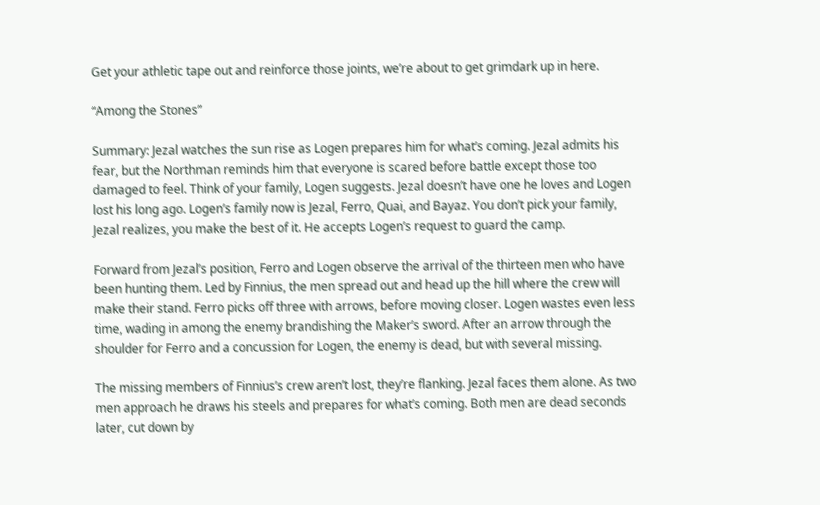Get your athletic tape out and reinforce those joints, we’re about to get grimdark up in here.

“Among the Stones”

Summary: Jezal watches the sun rise as Logen prepares him for what’s coming. Jezal admits his fear, but the Northman reminds him that everyone is scared before battle except those too damaged to feel. Think of your family, Logen suggests. Jezal doesn’t have one he loves and Logen lost his long ago. Logen’s family now is Jezal, Ferro, Quai, and Bayaz. You don’t pick your family, Jezal realizes, you make the best of it. He accepts Logen’s request to guard the camp.

Forward from Jezal’s position, Ferro and Logen observe the arrival of the thirteen men who have been hunting them. Led by Finnius, the men spread out and head up the hill where the crew will make their stand. Ferro picks off three with arrows, before moving closer. Logen wastes even less time, wading in among the enemy brandishing the Maker’s sword. After an arrow through the shoulder for Ferro and a concussion for Logen, the enemy is dead, but with several missing.

The missing members of Finnius’s crew aren’t lost, they’re flanking. Jezal faces them alone. As two men approach he draws his steels and prepares for what’s coming. Both men are dead seconds later, cut down by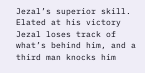Jezal’s superior skill. Elated at his victory Jezal loses track of what’s behind him, and a third man knocks him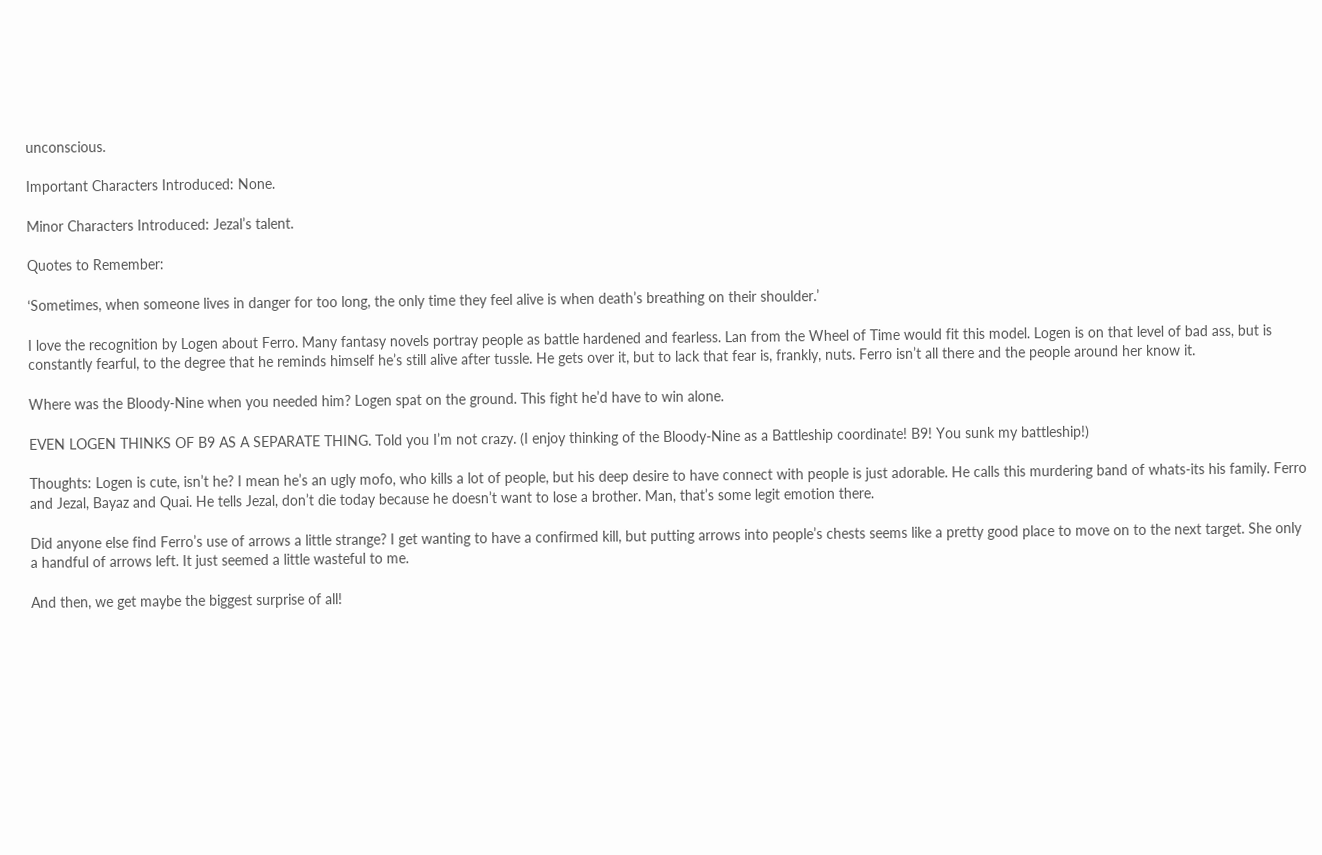unconscious.

Important Characters Introduced: None.

Minor Characters Introduced: Jezal’s talent.

Quotes to Remember:

‘Sometimes, when someone lives in danger for too long, the only time they feel alive is when death’s breathing on their shoulder.’

I love the recognition by Logen about Ferro. Many fantasy novels portray people as battle hardened and fearless. Lan from the Wheel of Time would fit this model. Logen is on that level of bad ass, but is constantly fearful, to the degree that he reminds himself he’s still alive after tussle. He gets over it, but to lack that fear is, frankly, nuts. Ferro isn’t all there and the people around her know it.

Where was the Bloody-Nine when you needed him? Logen spat on the ground. This fight he’d have to win alone.

EVEN LOGEN THINKS OF B9 AS A SEPARATE THING. Told you I’m not crazy. (I enjoy thinking of the Bloody-Nine as a Battleship coordinate! B9! You sunk my battleship!)

Thoughts: Logen is cute, isn’t he? I mean he’s an ugly mofo, who kills a lot of people, but his deep desire to have connect with people is just adorable. He calls this murdering band of whats-its his family. Ferro and Jezal, Bayaz and Quai. He tells Jezal, don’t die today because he doesn’t want to lose a brother. Man, that’s some legit emotion there.

Did anyone else find Ferro’s use of arrows a little strange? I get wanting to have a confirmed kill, but putting arrows into people’s chests seems like a pretty good place to move on to the next target. She only a handful of arrows left. It just seemed a little wasteful to me.

And then, we get maybe the biggest surprise of all!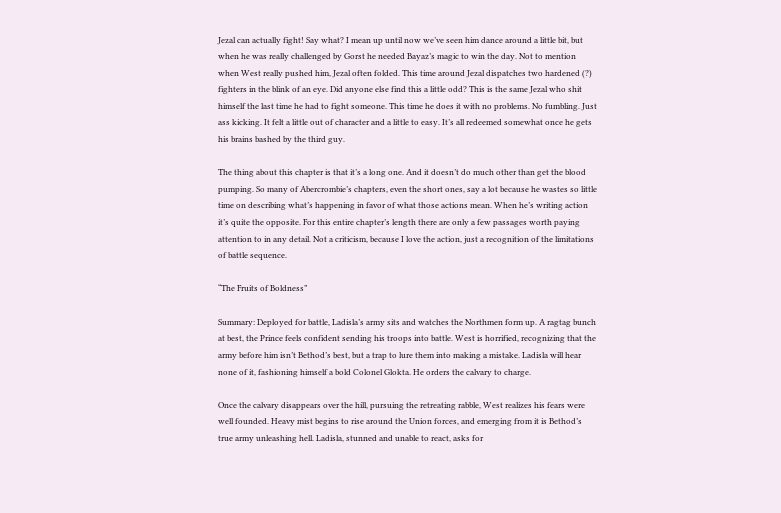Jezal can actually fight! Say what? I mean up until now we’ve seen him dance around a little bit, but when he was really challenged by Gorst he needed Bayaz’s magic to win the day. Not to mention when West really pushed him, Jezal often folded. This time around Jezal dispatches two hardened (?) fighters in the blink of an eye. Did anyone else find this a little odd? This is the same Jezal who shit himself the last time he had to fight someone. This time he does it with no problems. No fumbling. Just ass kicking. It felt a little out of character and a little to easy. It’s all redeemed somewhat once he gets his brains bashed by the third guy.

The thing about this chapter is that it’s a long one. And it doesn’t do much other than get the blood pumping. So many of Abercrombie’s chapters, even the short ones, say a lot because he wastes so little time on describing what’s happening in favor of what those actions mean. When he’s writing action it’s quite the opposite. For this entire chapter’s length there are only a few passages worth paying attention to in any detail. Not a criticism, because I love the action, just a recognition of the limitations of battle sequence.

“The Fruits of Boldness”

Summary: Deployed for battle, Ladisla’s army sits and watches the Northmen form up. A ragtag bunch at best, the Prince feels confident sending his troops into battle. West is horrified, recognizing that the army before him isn’t Bethod’s best, but a trap to lure them into making a mistake. Ladisla will hear none of it, fashioning himself a bold Colonel Glokta. He orders the calvary to charge.

Once the calvary disappears over the hill, pursuing the retreating rabble, West realizes his fears were well founded. Heavy mist begins to rise around the Union forces, and emerging from it is Bethod’s true army unleashing hell. Ladisla, stunned and unable to react, asks for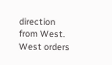direction from West. West orders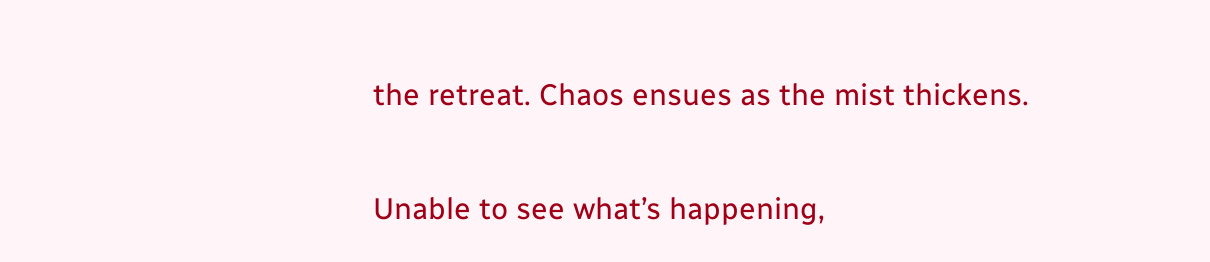the retreat. Chaos ensues as the mist thickens.

Unable to see what’s happening,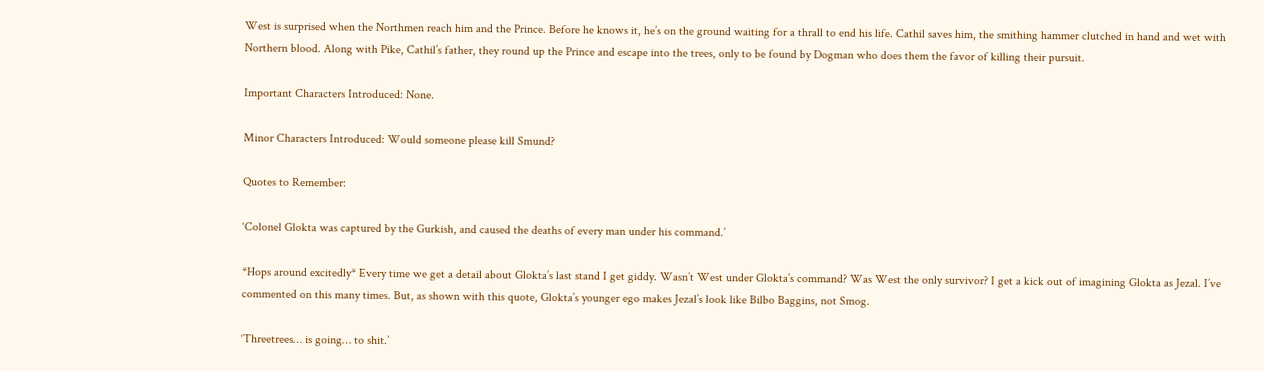West is surprised when the Northmen reach him and the Prince. Before he knows it, he’s on the ground waiting for a thrall to end his life. Cathil saves him, the smithing hammer clutched in hand and wet with Northern blood. Along with Pike, Cathil’s father, they round up the Prince and escape into the trees, only to be found by Dogman who does them the favor of killing their pursuit.

Important Characters Introduced: None.

Minor Characters Introduced: Would someone please kill Smund?

Quotes to Remember:

‘Colonel Glokta was captured by the Gurkish, and caused the deaths of every man under his command.’

*Hops around excitedly* Every time we get a detail about Glokta’s last stand I get giddy. Wasn’t West under Glokta’s command? Was West the only survivor? I get a kick out of imagining Glokta as Jezal. I’ve commented on this many times. But, as shown with this quote, Glokta’s younger ego makes Jezal’s look like Bilbo Baggins, not Smog.

‘Threetrees… is going… to shit.’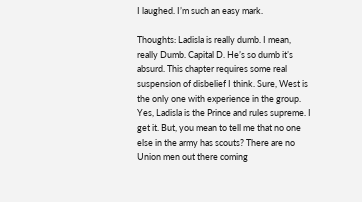I laughed. I’m such an easy mark.

Thoughts: Ladisla is really dumb. I mean, really Dumb. Capital D. He’s so dumb it’s absurd. This chapter requires some real suspension of disbelief I think. Sure, West is the only one with experience in the group. Yes, Ladisla is the Prince and rules supreme. I get it. But, you mean to tell me that no one else in the army has scouts? There are no Union men out there coming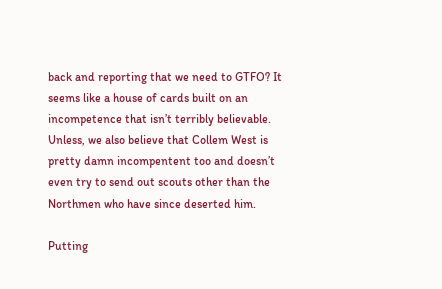back and reporting that we need to GTFO? It seems like a house of cards built on an incompetence that isn’t terribly believable. Unless, we also believe that Collem West is pretty damn incompentent too and doesn’t even try to send out scouts other than the Northmen who have since deserted him.

Putting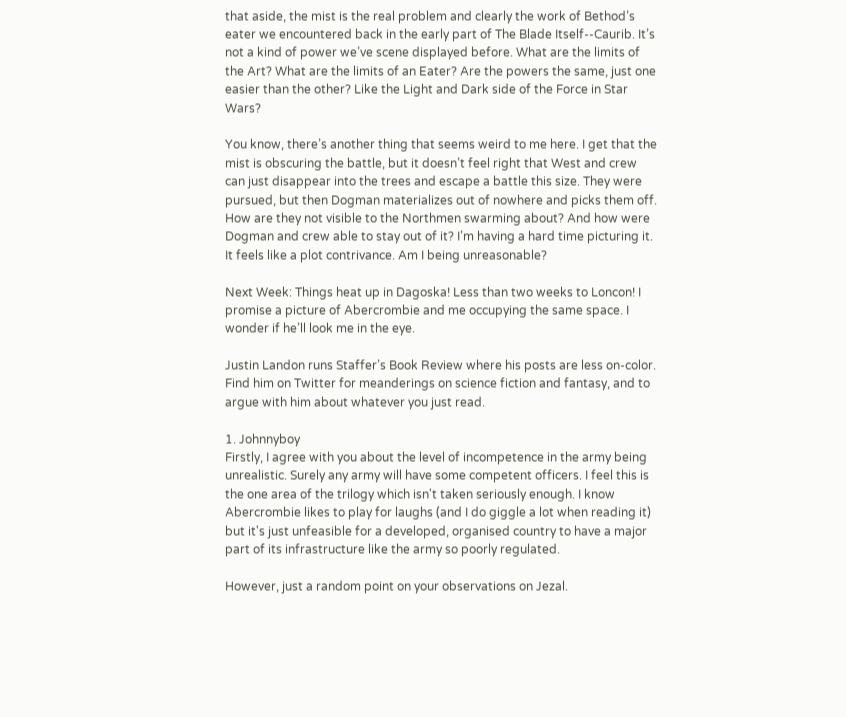that aside, the mist is the real problem and clearly the work of Bethod’s eater we encountered back in the early part of The Blade Itself--Caurib. It’s not a kind of power we’ve scene displayed before. What are the limits of the Art? What are the limits of an Eater? Are the powers the same, just one easier than the other? Like the Light and Dark side of the Force in Star Wars?

You know, there’s another thing that seems weird to me here. I get that the mist is obscuring the battle, but it doesn’t feel right that West and crew can just disappear into the trees and escape a battle this size. They were pursued, but then Dogman materializes out of nowhere and picks them off. How are they not visible to the Northmen swarming about? And how were Dogman and crew able to stay out of it? I’m having a hard time picturing it. It feels like a plot contrivance. Am I being unreasonable?

Next Week: Things heat up in Dagoska! Less than two weeks to Loncon! I promise a picture of Abercrombie and me occupying the same space. I wonder if he’ll look me in the eye.

Justin Landon runs Staffer’s Book Review where his posts are less on-color. Find him on Twitter for meanderings on science fiction and fantasy, and to argue with him about whatever you just read.

1. Johnnyboy
Firstly, I agree with you about the level of incompetence in the army being unrealistic. Surely any army will have some competent officers. I feel this is the one area of the trilogy which isn't taken seriously enough. I know Abercrombie likes to play for laughs (and I do giggle a lot when reading it) but it's just unfeasible for a developed, organised country to have a major part of its infrastructure like the army so poorly regulated.

However, just a random point on your observations on Jezal.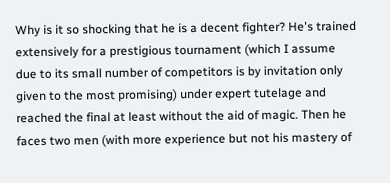Why is it so shocking that he is a decent fighter? He's trained extensively for a prestigious tournament (which I assume due to its small number of competitors is by invitation only given to the most promising) under expert tutelage and reached the final at least without the aid of magic. Then he faces two men (with more experience but not his mastery of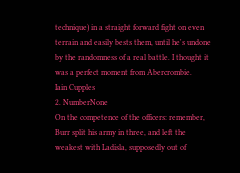technique) in a straight forward fight on even terrain and easily bests them, until he's undone by the randomness of a real battle. I thought it was a perfect moment from Abercrombie.
Iain Cupples
2. NumberNone
On the competence of the officers: remember, Burr split his army in three, and left the weakest with Ladisla, supposedly out of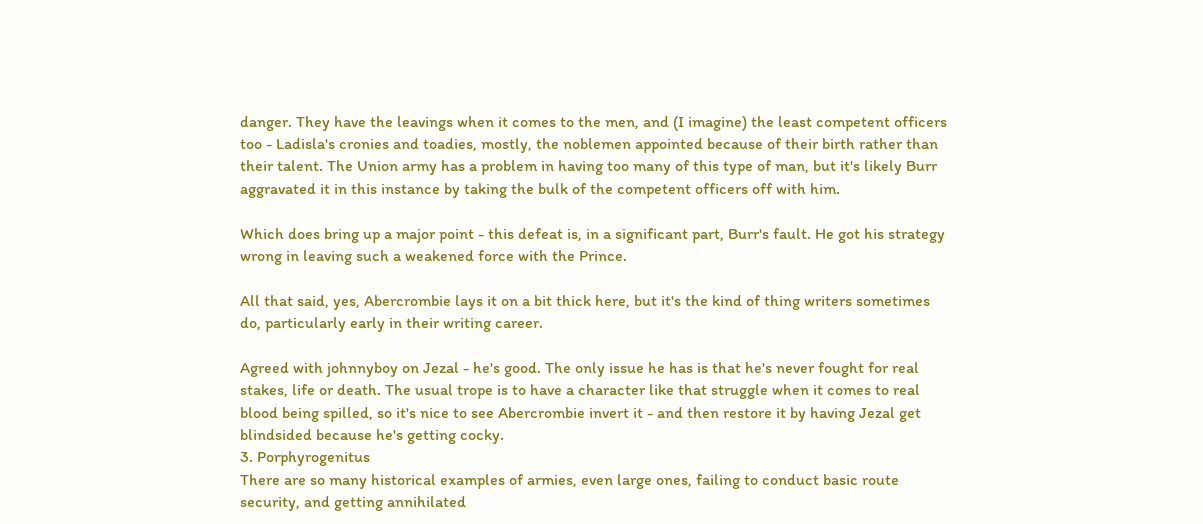danger. They have the leavings when it comes to the men, and (I imagine) the least competent officers too - Ladisla's cronies and toadies, mostly, the noblemen appointed because of their birth rather than their talent. The Union army has a problem in having too many of this type of man, but it's likely Burr aggravated it in this instance by taking the bulk of the competent officers off with him.

Which does bring up a major point - this defeat is, in a significant part, Burr's fault. He got his strategy wrong in leaving such a weakened force with the Prince.

All that said, yes, Abercrombie lays it on a bit thick here, but it's the kind of thing writers sometimes do, particularly early in their writing career.

Agreed with johnnyboy on Jezal - he's good. The only issue he has is that he's never fought for real stakes, life or death. The usual trope is to have a character like that struggle when it comes to real blood being spilled, so it's nice to see Abercrombie invert it - and then restore it by having Jezal get blindsided because he's getting cocky.
3. Porphyrogenitus
There are so many historical examples of armies, even large ones, failing to conduct basic route security, and getting annihilated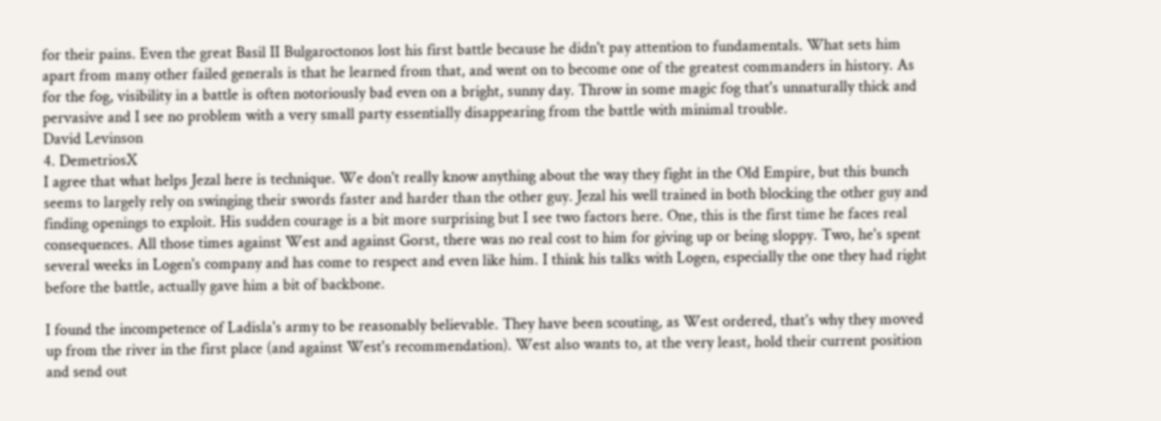for their pains. Even the great Basil II Bulgaroctonos lost his first battle because he didn't pay attention to fundamentals. What sets him apart from many other failed generals is that he learned from that, and went on to become one of the greatest commanders in history. As for the fog, visibility in a battle is often notoriously bad even on a bright, sunny day. Throw in some magic fog that's unnaturally thick and pervasive and I see no problem with a very small party essentially disappearing from the battle with minimal trouble.
David Levinson
4. DemetriosX
I agree that what helps Jezal here is technique. We don't really know anything about the way they fight in the Old Empire, but this bunch seems to largely rely on swinging their swords faster and harder than the other guy. Jezal his well trained in both blocking the other guy and finding openings to exploit. His sudden courage is a bit more surprising but I see two factors here. One, this is the first time he faces real consequences. All those times against West and against Gorst, there was no real cost to him for giving up or being sloppy. Two, he's spent several weeks in Logen's company and has come to respect and even like him. I think his talks with Logen, especially the one they had right before the battle, actually gave him a bit of backbone.

I found the incompetence of Ladisla's army to be reasonably believable. They have been scouting, as West ordered, that's why they moved up from the river in the first place (and against West's recommendation). West also wants to, at the very least, hold their current position and send out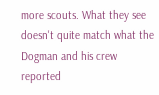more scouts. What they see doesn't quite match what the Dogman and his crew reported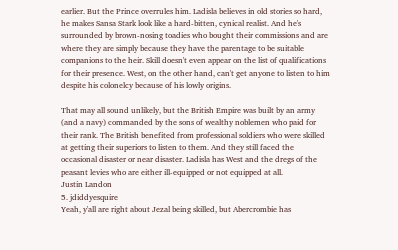earlier. But the Prince overrules him. Ladisla believes in old stories so hard, he makes Sansa Stark look like a hard-bitten, cynical realist. And he's surrounded by brown-nosing toadies who bought their commissions and are where they are simply because they have the parentage to be suitable companions to the heir. Skill doesn't even appear on the list of qualifications for their presence. West, on the other hand, can't get anyone to listen to him despite his colonelcy because of his lowly origins.

That may all sound unlikely, but the British Empire was built by an army (and a navy) commanded by the sons of wealthy noblemen who paid for their rank. The British benefited from professional soldiers who were skilled at getting their superiors to listen to them. And they still faced the occasional disaster or near disaster. Ladisla has West and the dregs of the peasant levies who are either ill-equipped or not equipped at all.
Justin Landon
5. jdiddyesquire
Yeah, y'all are right about Jezal being skilled, but Abercrombie has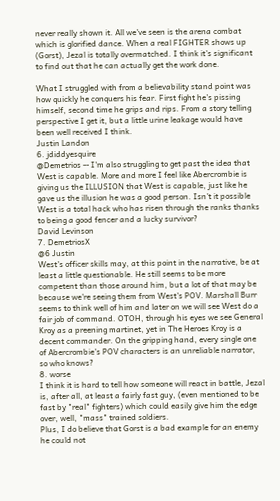never really shown it. All we've seen is the arena combat which is glorified dance. When a real FIGHTER shows up (Gorst), Jezal is totally overmatched. I think it's significant to find out that he can actually get the work done.

What I struggled with from a believability stand point was how quickly he conquers his fear. First fight he's pissing himself, second time he grips and rips. From a story telling perspective I get it, but a little urine leakage would have been well received I think.
Justin Landon
6. jdiddyesquire
@Demetrios -- I'm also struggling to get past the idea that West is capable. More and more I feel like Abercrombie is giving us the ILLUSION that West is capable, just like he gave us the illusion he was a good person. Isn't it possible West is a total hack who has risen through the ranks thanks to being a good fencer and a lucky survivor?
David Levinson
7. DemetriosX
@6 Justin
West's officer skills may, at this point in the narrative, be at least a little questionable. He still seems to be more competent than those around him, but a lot of that may be because we're seeing them from West's POV. Marshall Burr seems to think well of him and later on we will see West do a fair job of command. OTOH, through his eyes we see General Kroy as a preening martinet, yet in The Heroes Kroy is a decent commander. On the gripping hand, every single one of Abercrombie's POV characters is an unreliable narrator, so who knows?
8. worse
I think it is hard to tell how someone will react in battle, Jezal is, after all, at least a fairly fast guy, (even mentioned to be fast by "real" fighters) which could easily give him the edge over, well, "mass" trained soldiers.
Plus, I do believe that Gorst is a bad example for an enemy he could not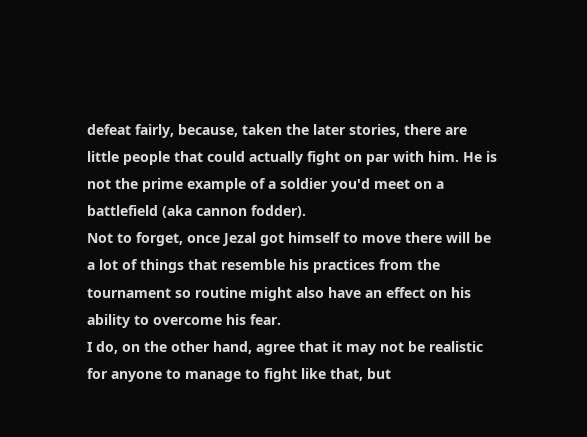defeat fairly, because, taken the later stories, there are little people that could actually fight on par with him. He is not the prime example of a soldier you'd meet on a battlefield (aka cannon fodder).
Not to forget, once Jezal got himself to move there will be a lot of things that resemble his practices from the tournament so routine might also have an effect on his ability to overcome his fear.
I do, on the other hand, agree that it may not be realistic for anyone to manage to fight like that, but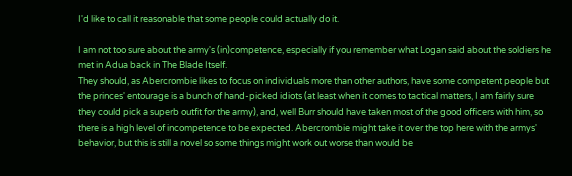I'd like to call it reasonable that some people could actually do it.

I am not too sure about the army's (in)competence, especially if you remember what Logan said about the soldiers he met in Adua back in The Blade Itself.
They should, as Abercrombie likes to focus on individuals more than other authors, have some competent people but the princes' entourage is a bunch of hand-picked idiots (at least when it comes to tactical matters, I am fairly sure they could pick a superb outfit for the army), and, well Burr should have taken most of the good officers with him, so there is a high level of incompetence to be expected. Abercrombie might take it over the top here with the armys' behavior, but this is still a novel so some things might work out worse than would be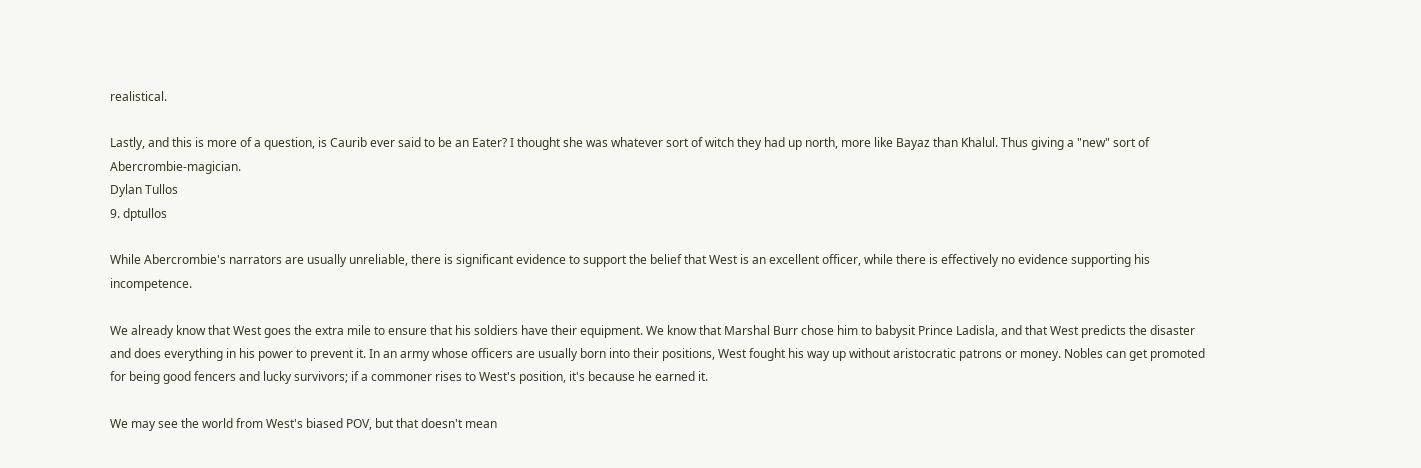realistical.

Lastly, and this is more of a question, is Caurib ever said to be an Eater? I thought she was whatever sort of witch they had up north, more like Bayaz than Khalul. Thus giving a "new" sort of Abercrombie-magician.
Dylan Tullos
9. dptullos

While Abercrombie's narrators are usually unreliable, there is significant evidence to support the belief that West is an excellent officer, while there is effectively no evidence supporting his incompetence.

We already know that West goes the extra mile to ensure that his soldiers have their equipment. We know that Marshal Burr chose him to babysit Prince Ladisla, and that West predicts the disaster and does everything in his power to prevent it. In an army whose officers are usually born into their positions, West fought his way up without aristocratic patrons or money. Nobles can get promoted for being good fencers and lucky survivors; if a commoner rises to West's position, it's because he earned it.

We may see the world from West's biased POV, but that doesn't mean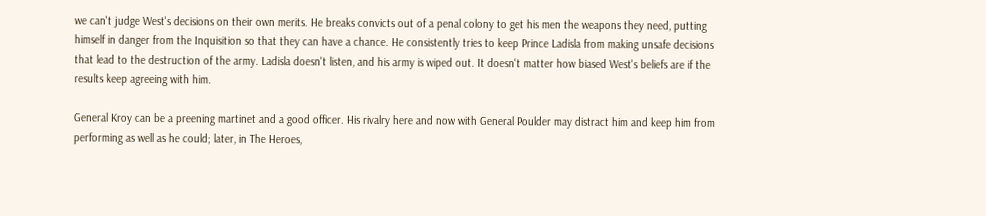we can't judge West's decisions on their own merits. He breaks convicts out of a penal colony to get his men the weapons they need, putting himself in danger from the Inquisition so that they can have a chance. He consistently tries to keep Prince Ladisla from making unsafe decisions that lead to the destruction of the army. Ladisla doesn't listen, and his army is wiped out. It doesn't matter how biased West's beliefs are if the results keep agreeing with him.

General Kroy can be a preening martinet and a good officer. His rivalry here and now with General Poulder may distract him and keep him from performing as well as he could; later, in The Heroes,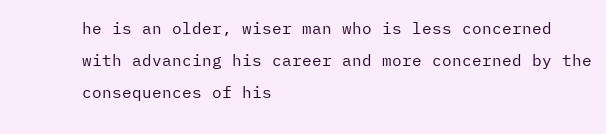he is an older, wiser man who is less concerned with advancing his career and more concerned by the consequences of his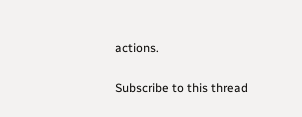actions.

Subscribe to this thread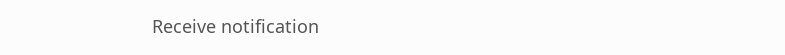Receive notification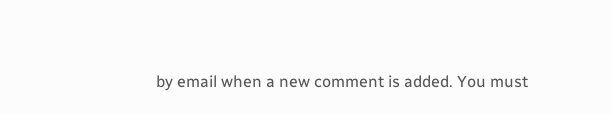by email when a new comment is added. You must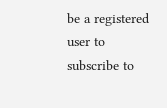be a registered user to subscribe to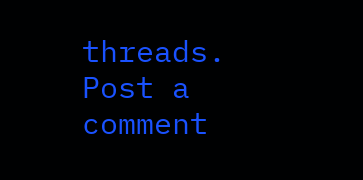threads.
Post a comment